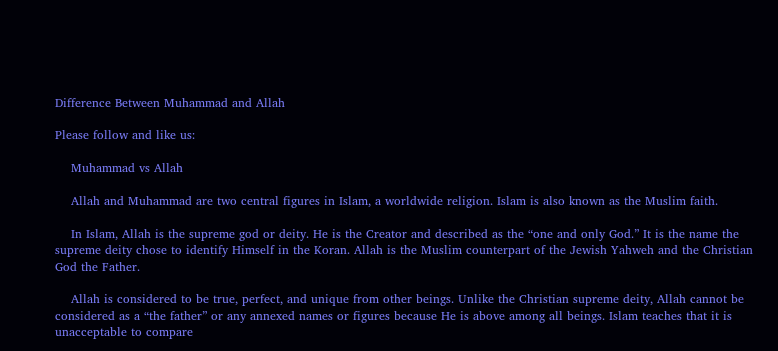Difference Between Muhammad and Allah

Please follow and like us:

    Muhammad vs Allah

    Allah and Muhammad are two central figures in Islam, a worldwide religion. Islam is also known as the Muslim faith.

    In Islam, Allah is the supreme god or deity. He is the Creator and described as the “one and only God.” It is the name the supreme deity chose to identify Himself in the Koran. Allah is the Muslim counterpart of the Jewish Yahweh and the Christian God the Father.

    Allah is considered to be true, perfect, and unique from other beings. Unlike the Christian supreme deity, Allah cannot be considered as a “the father” or any annexed names or figures because He is above among all beings. Islam teaches that it is unacceptable to compare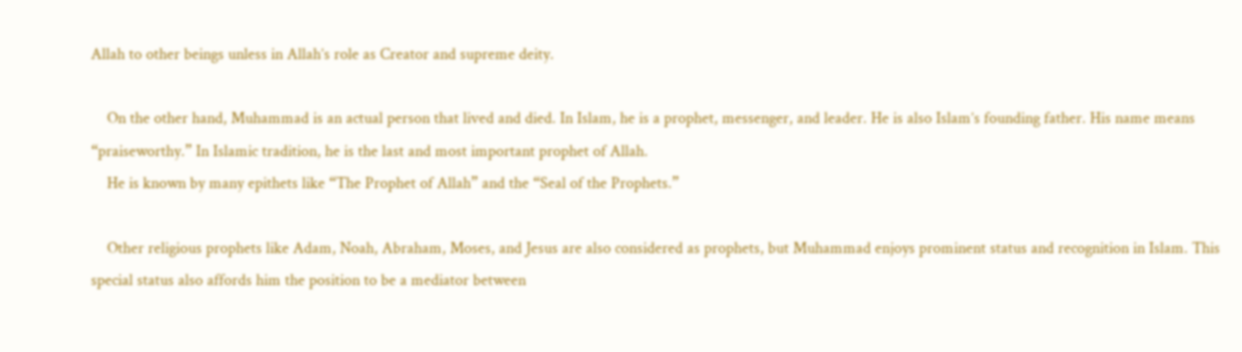Allah to other beings unless in Allah’s role as Creator and supreme deity.

    On the other hand, Muhammad is an actual person that lived and died. In Islam, he is a prophet, messenger, and leader. He is also Islam’s founding father. His name means “praiseworthy.” In Islamic tradition, he is the last and most important prophet of Allah.
    He is known by many epithets like “The Prophet of Allah” and the “Seal of the Prophets.”

    Other religious prophets like Adam, Noah, Abraham, Moses, and Jesus are also considered as prophets, but Muhammad enjoys prominent status and recognition in Islam. This special status also affords him the position to be a mediator between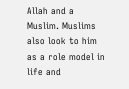Allah and a Muslim. Muslims also look to him as a role model in life and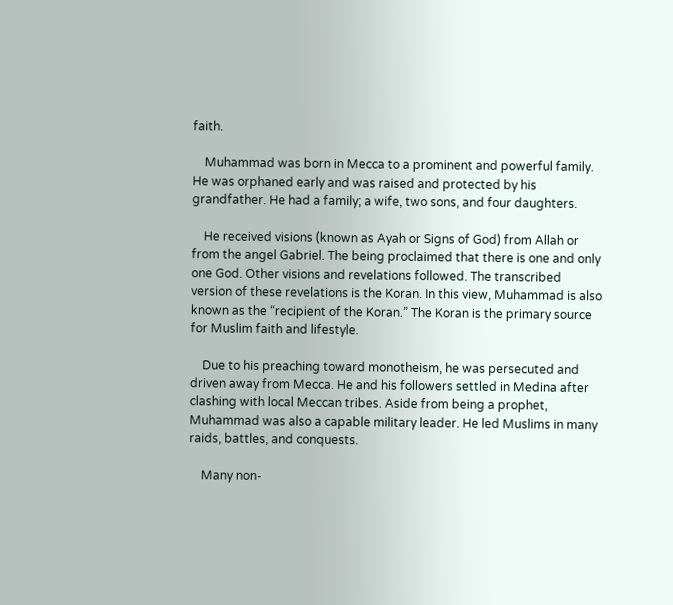faith.

    Muhammad was born in Mecca to a prominent and powerful family. He was orphaned early and was raised and protected by his grandfather. He had a family; a wife, two sons, and four daughters.

    He received visions (known as Ayah or Signs of God) from Allah or from the angel Gabriel. The being proclaimed that there is one and only one God. Other visions and revelations followed. The transcribed version of these revelations is the Koran. In this view, Muhammad is also known as the “recipient of the Koran.” The Koran is the primary source for Muslim faith and lifestyle.

    Due to his preaching toward monotheism, he was persecuted and driven away from Mecca. He and his followers settled in Medina after clashing with local Meccan tribes. Aside from being a prophet, Muhammad was also a capable military leader. He led Muslims in many raids, battles, and conquests.

    Many non-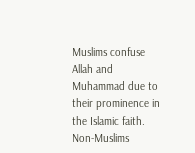Muslims confuse Allah and Muhammad due to their prominence in the Islamic faith. Non-Muslims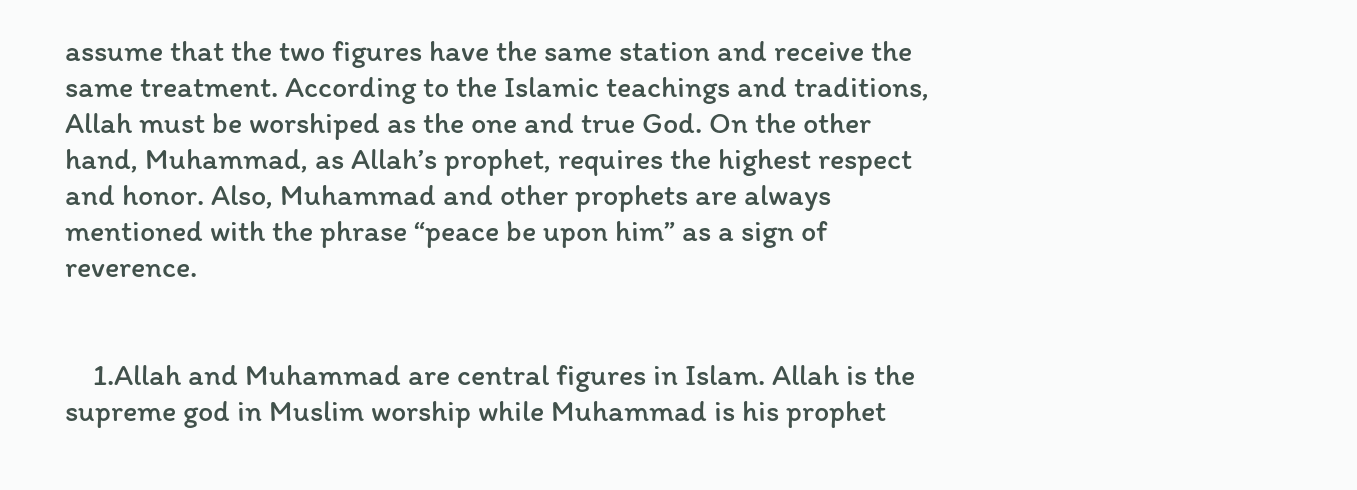assume that the two figures have the same station and receive the same treatment. According to the Islamic teachings and traditions, Allah must be worshiped as the one and true God. On the other hand, Muhammad, as Allah’s prophet, requires the highest respect and honor. Also, Muhammad and other prophets are always mentioned with the phrase “peace be upon him” as a sign of reverence.


    1.Allah and Muhammad are central figures in Islam. Allah is the supreme god in Muslim worship while Muhammad is his prophet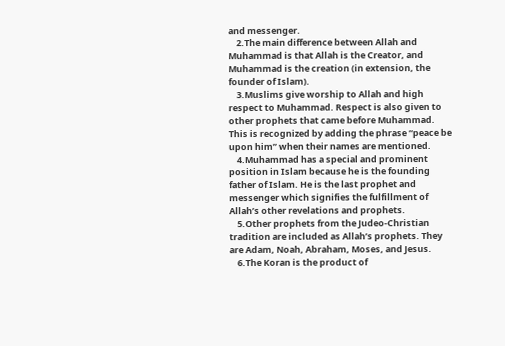and messenger.
    2.The main difference between Allah and Muhammad is that Allah is the Creator, and Muhammad is the creation (in extension, the founder of Islam).
    3.Muslims give worship to Allah and high respect to Muhammad. Respect is also given to other prophets that came before Muhammad. This is recognized by adding the phrase “peace be upon him” when their names are mentioned.
    4.Muhammad has a special and prominent position in Islam because he is the founding father of Islam. He is the last prophet and messenger which signifies the fulfillment of Allah’s other revelations and prophets.
    5.Other prophets from the Judeo-Christian tradition are included as Allah’s prophets. They are Adam, Noah, Abraham, Moses, and Jesus.
    6.The Koran is the product of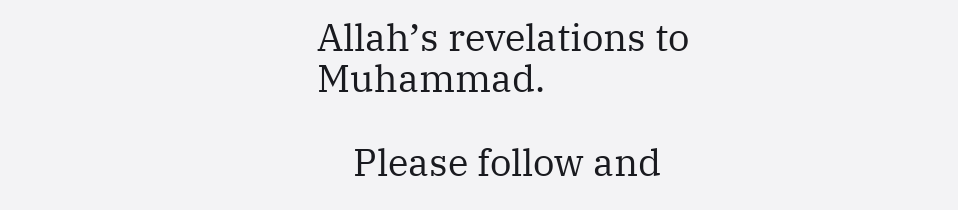Allah’s revelations to Muhammad.

    Please follow and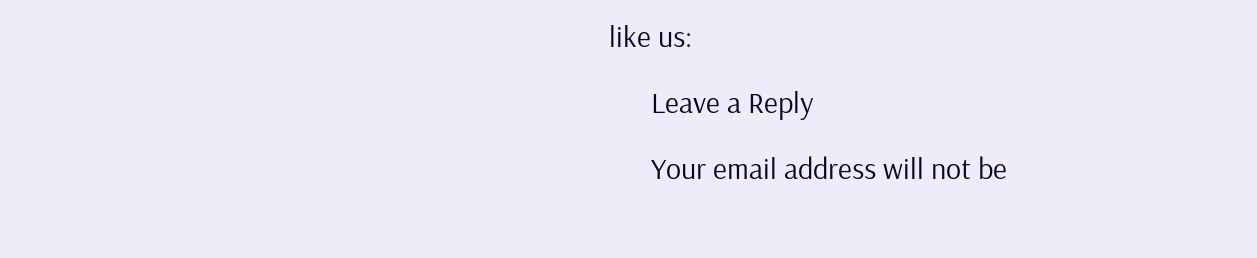like us:

      Leave a Reply

      Your email address will not be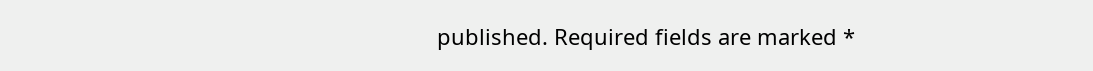published. Required fields are marked *